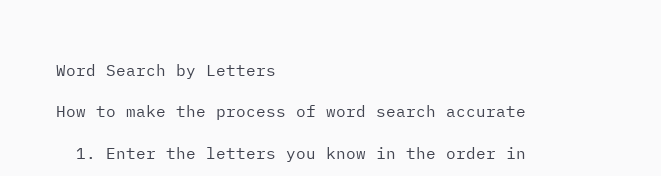Word Search by Letters

How to make the process of word search accurate

  1. Enter the letters you know in the order in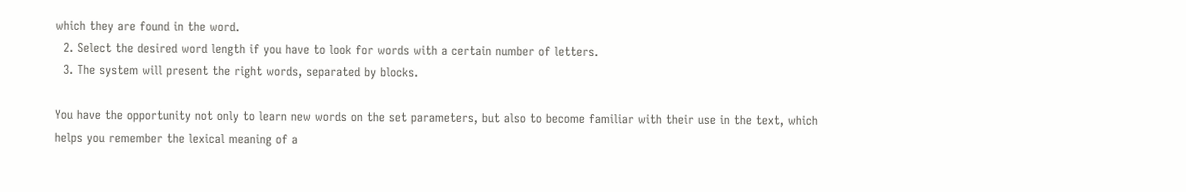which they are found in the word.
  2. Select the desired word length if you have to look for words with a certain number of letters.
  3. The system will present the right words, separated by blocks.

You have the opportunity not only to learn new words on the set parameters, but also to become familiar with their use in the text, which helps you remember the lexical meaning of a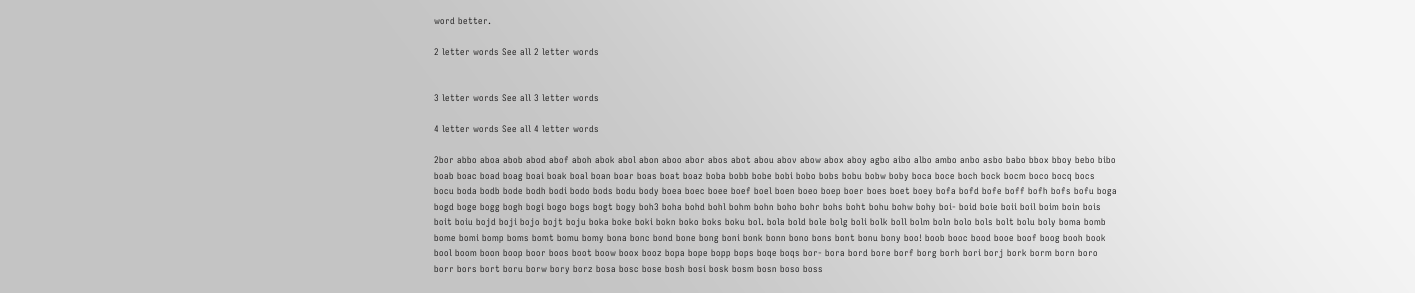word better.

2 letter words See all 2 letter words


3 letter words See all 3 letter words

4 letter words See all 4 letter words

2bor abbo aboa abob abod abof aboh abok abol abon aboo abor abos abot abou abov abow abox aboy agbo aibo albo ambo anbo asbo babo bbox bboy bebo bibo boab boac boad boag boai boak boal boan boar boas boat boaz boba bobb bobe bobi bobo bobs bobu bobw boby boca boce boch bock bocm boco bocq bocs bocu boda bodb bode bodh bodi bodo bods bodu body boea boec boee boef boel boen boeo boep boer boes boet boey bofa bofd bofe boff bofh bofs bofu boga bogd boge bogg bogh bogi bogo bogs bogt bogy boh3 boha bohd bohl bohm bohn boho bohr bohs boht bohu bohw bohy boi- boid boie boii boil boim boin bois boit boiu bojd boji bojo bojt boju boka boke boki bokn boko boks boku bol. bola bold bole bolg boli bolk boll bolm boln bolo bols bolt bolu boly boma bomb bome bomi bomp boms bomt bomu bomy bona bonc bond bone bong boni bonk bonn bono bons bont bonu bony boo! boob booc bood booe boof boog booh book bool boom boon boop boor boos boot boow boox booz bopa bope bopp bops boqe boqs bor- bora bord bore borf borg borh bori borj bork borm born boro borr bors bort boru borw bory borz bosa bosc bose bosh bosi bosk bosm bosn boso boss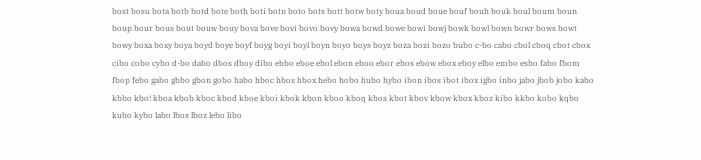bost bosu bota botb botd bote both boti botn boto bots bott botw boty boua boud boue bouf bouh bouk boul boum boun boup bour bous bout bouw bouy bova bove bovi bovo bovy bowa bowd bowe bowi bowj bowk bowl bown bowr bows bowt bowy boxa boxy boya boyd boye boyf boyg boyi boyl boyn boyo boys boyz boza bozi bozo bubo c-bo cabo cbol cboq cbot cbox cibo cobo cybo d-bo dabo dbos dboy dibo ebbo eboe ebol ebon eboo ebor ebos ebow ebox eboy elbo embo esbo fabo fbom fbop febo gabo gbbo gbon gobo habo hboc hbos hbox hebo hobo hubo hybo ibon ibos ibot ibox igbo inbo jabo jbob jobo kabo kbbo kbo! kboa kbob kboc kbod kboe kboi kbok kbon kboo kboq kbos kbot kbov kbow kbox kboz kibo kkbo kobo kqbo kubo kybo labo lbos lboz lebo libo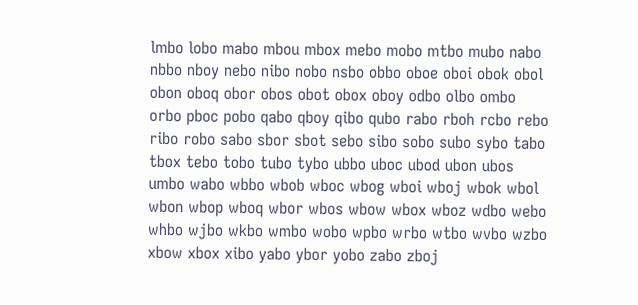lmbo lobo mabo mbou mbox mebo mobo mtbo mubo nabo nbbo nboy nebo nibo nobo nsbo obbo oboe oboi obok obol obon oboq obor obos obot obox oboy odbo olbo ombo orbo pboc pobo qabo qboy qibo qubo rabo rboh rcbo rebo ribo robo sabo sbor sbot sebo sibo sobo subo sybo tabo tbox tebo tobo tubo tybo ubbo uboc ubod ubon ubos umbo wabo wbbo wbob wboc wbog wboi wboj wbok wbol wbon wbop wboq wbor wbos wbow wbox wboz wdbo webo whbo wjbo wkbo wmbo wobo wpbo wrbo wtbo wvbo wzbo xbow xbox xibo yabo ybor yobo zabo zboj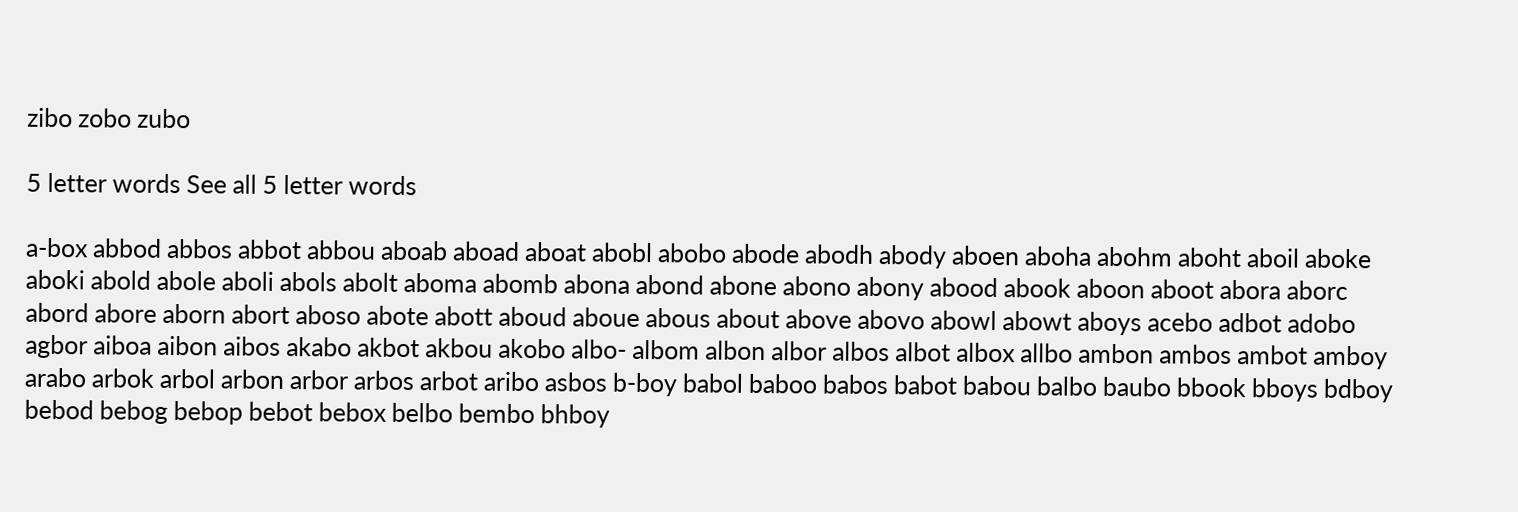zibo zobo zubo

5 letter words See all 5 letter words

a-box abbod abbos abbot abbou aboab aboad aboat abobl abobo abode abodh abody aboen aboha abohm aboht aboil aboke aboki abold abole aboli abols abolt aboma abomb abona abond abone abono abony abood abook aboon aboot abora aborc abord abore aborn abort aboso abote abott aboud aboue abous about above abovo abowl abowt aboys acebo adbot adobo agbor aiboa aibon aibos akabo akbot akbou akobo albo- albom albon albor albos albot albox allbo ambon ambos ambot amboy arabo arbok arbol arbon arbor arbos arbot aribo asbos b-boy babol baboo babos babot babou balbo baubo bbook bboys bdboy bebod bebog bebop bebot bebox belbo bembo bhboy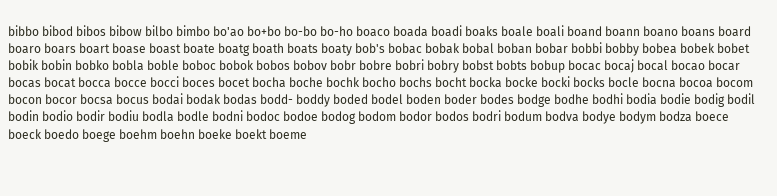bibbo bibod bibos bibow bilbo bimbo bo'ao bo+bo bo-bo bo-ho boaco boada boadi boaks boale boali boand boann boano boans board boaro boars boart boase boast boate boatg boath boats boaty bob's bobac bobak bobal boban bobar bobbi bobby bobea bobek bobet bobik bobin bobko bobla boble boboc bobok bobos bobov bobr bobre bobri bobry bobst bobts bobup bocac bocaj bocal bocao bocar bocas bocat bocca bocce bocci boces bocet bocha boche bochk bocho bochs bocht bocka bocke bocki bocks bocle bocna bocoa bocom bocon bocor bocsa bocus bodai bodak bodas bodd- boddy boded bodel boden boder bodes bodge bodhe bodhi bodia bodie bodig bodil bodin bodio bodir bodiu bodla bodle bodni bodoc bodoe bodog bodom bodor bodos bodri bodum bodva bodye bodym bodza boece boeck boedo boege boehm boehn boeke boekt boeme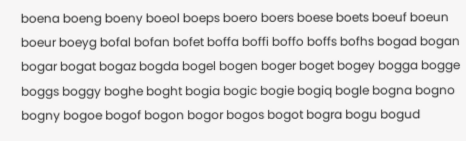boena boeng boeny boeol boeps boero boers boese boets boeuf boeun boeur boeyg bofal bofan bofet boffa boffi boffo boffs bofhs bogad bogan bogar bogat bogaz bogda bogel bogen boger boget bogey bogga bogge boggs boggy boghe boght bogia bogic bogie bogiq bogle bogna bogno bogny bogoe bogof bogon bogor bogos bogot bogra bogu bogud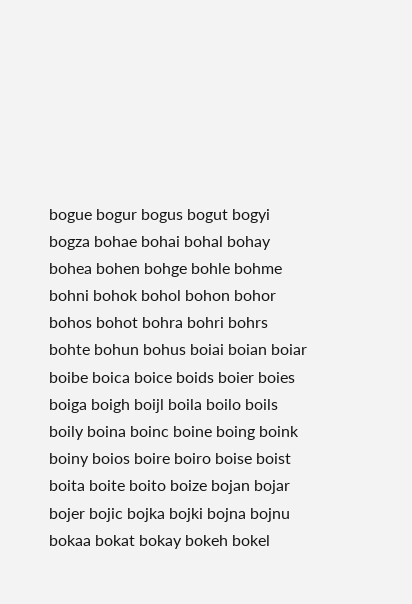bogue bogur bogus bogut bogyi bogza bohae bohai bohal bohay bohea bohen bohge bohle bohme bohni bohok bohol bohon bohor bohos bohot bohra bohri bohrs bohte bohun bohus boiai boian boiar boibe boica boice boids boier boies boiga boigh boijl boila boilo boils boily boina boinc boine boing boink boiny boios boire boiro boise boist boita boite boito boize bojan bojar bojer bojic bojka bojki bojna bojnu bokaa bokat bokay bokeh bokel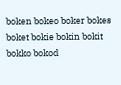boken bokeo boker bokes boket bokie bokin bokit bokko bokod